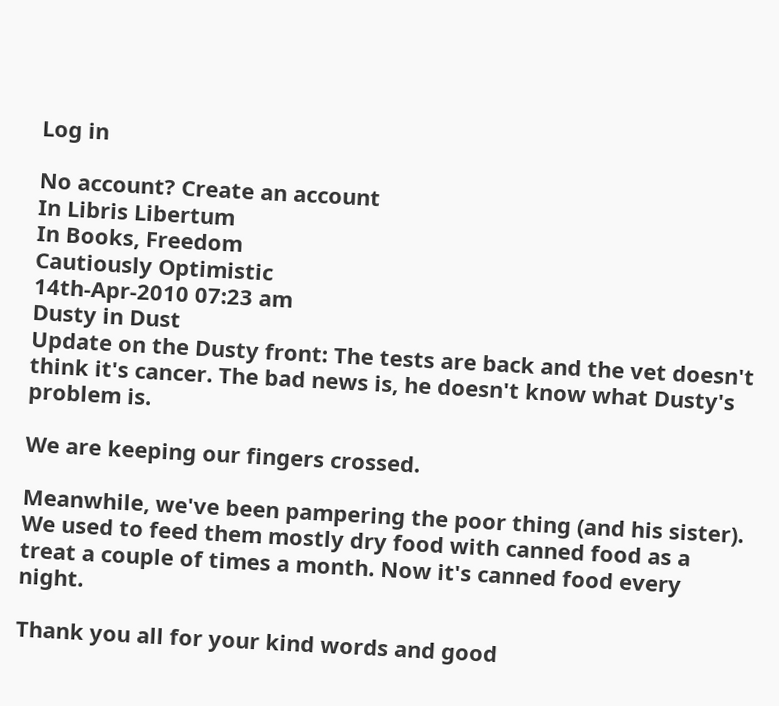Log in

No account? Create an account
In Libris Libertum
In Books, Freedom
Cautiously Optimistic
14th-Apr-2010 07:23 am
Dusty in Dust
Update on the Dusty front: The tests are back and the vet doesn't think it's cancer. The bad news is, he doesn't know what Dusty's problem is.

We are keeping our fingers crossed.

Meanwhile, we've been pampering the poor thing (and his sister). We used to feed them mostly dry food with canned food as a treat a couple of times a month. Now it's canned food every night.

Thank you all for your kind words and good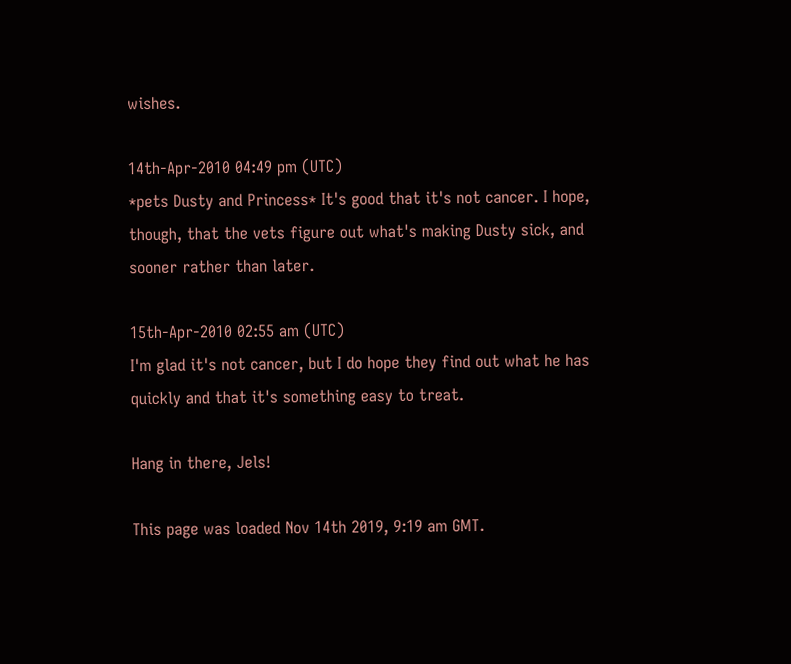wishes.

14th-Apr-2010 04:49 pm (UTC)
*pets Dusty and Princess* It's good that it's not cancer. I hope, though, that the vets figure out what's making Dusty sick, and sooner rather than later.

15th-Apr-2010 02:55 am (UTC)
I'm glad it's not cancer, but I do hope they find out what he has quickly and that it's something easy to treat.

Hang in there, Jels!

This page was loaded Nov 14th 2019, 9:19 am GMT.